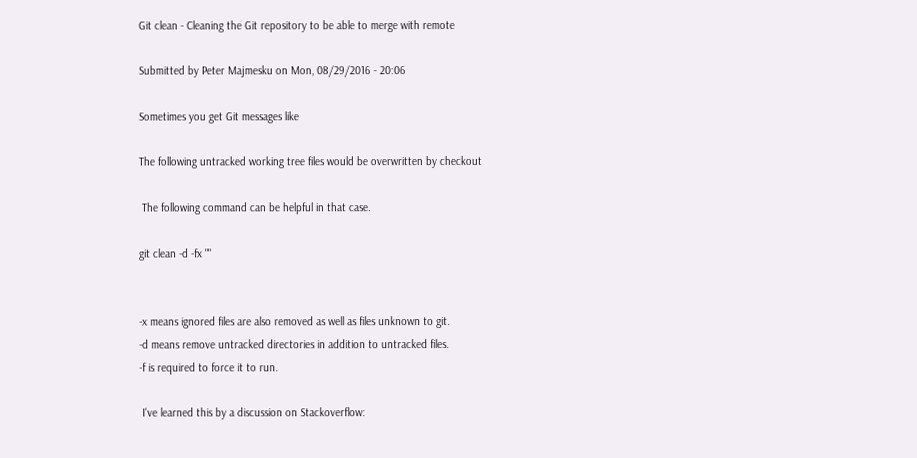Git clean - Cleaning the Git repository to be able to merge with remote

Submitted by Peter Majmesku on Mon, 08/29/2016 - 20:06

Sometimes you get Git messages like

The following untracked working tree files would be overwritten by checkout

 The following command can be helpful in that case.

git clean -d -fx ""


-x means ignored files are also removed as well as files unknown to git.
-d means remove untracked directories in addition to untracked files.
-f is required to force it to run.

 I've learned this by a discussion on Stackoverflow: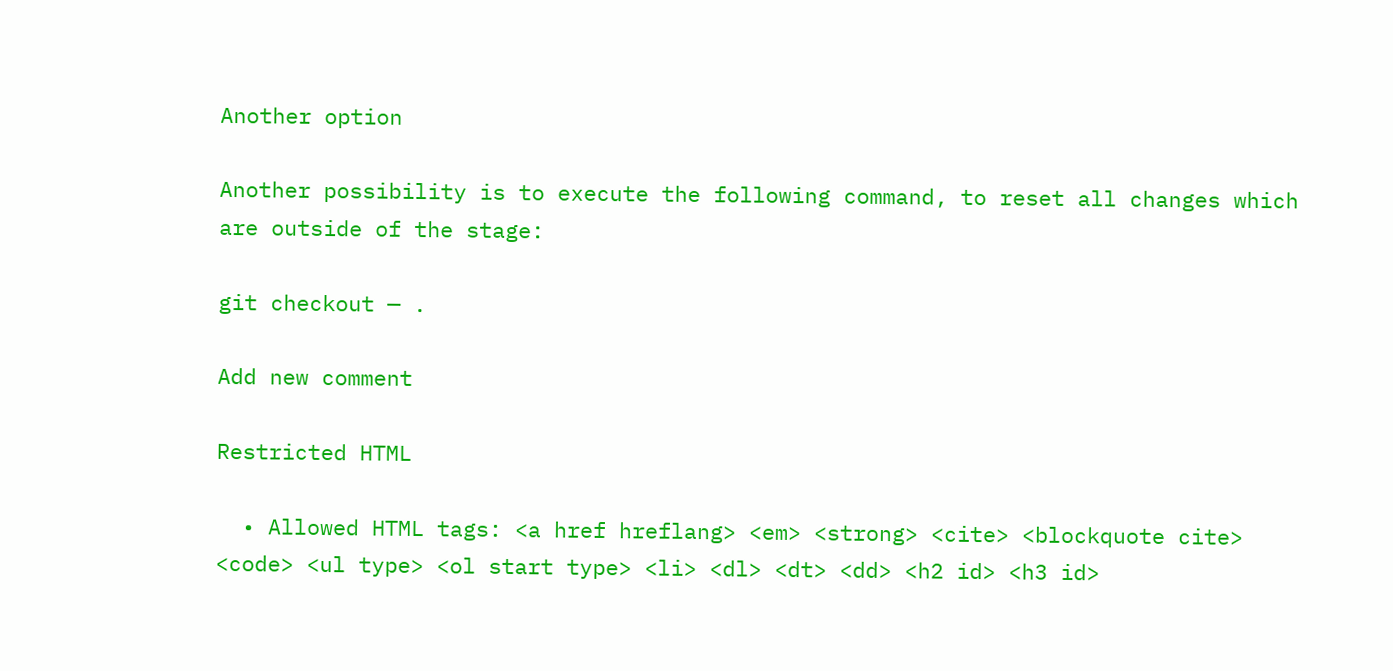Another option

Another possibility is to execute the following command, to reset all changes which are outside of the stage:

git checkout — .

Add new comment

Restricted HTML

  • Allowed HTML tags: <a href hreflang> <em> <strong> <cite> <blockquote cite> <code> <ul type> <ol start type> <li> <dl> <dt> <dd> <h2 id> <h3 id>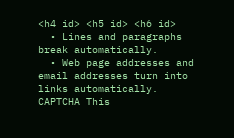<h4 id> <h5 id> <h6 id>
  • Lines and paragraphs break automatically.
  • Web page addresses and email addresses turn into links automatically.
CAPTCHA This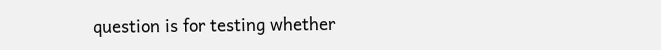question is for testing whether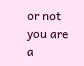or not you are a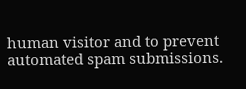human visitor and to prevent automated spam submissions.